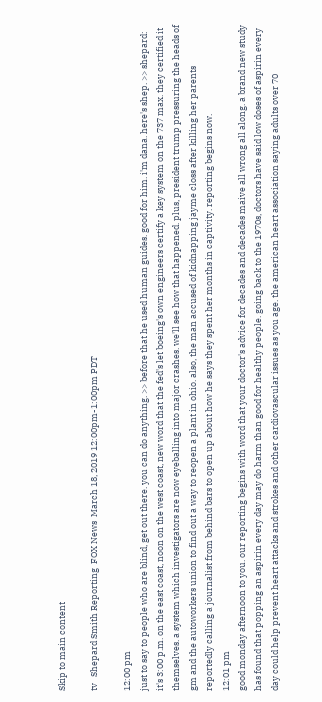Skip to main content

tv   Shepard Smith Reporting  FOX News  March 18, 2019 12:00pm-1:00pm PDT

12:00 pm
just to say to people who are blind, get out there. you can do anything. >> before that he used human guides. good for him. i'm dana. here's shep. >> shepard: it's 3:00 p.m. on the east coast, noon on the west coast, new word that the fed's let boeing's own engineers certify a key system on the 737 max. they certified it themselves. a system which investigators are now eyeballing into major crashes. we'll see how that happened. plus, president trump pressuring the heads of gm and the autoworkers union to find out a way to reopen a plant in ohio. also, the man accused of kidnapping jayme closs after killing her parents reportedly calling a journalist from behind bars to open up about how he says they spent her months in captivity. reporting begins now.
12:01 pm
good monday afternoon to you. our reporting begins with word that your doctor's advice for decades and decades maive all wrong all along. a brand new study has found that popping an aspirin every day may do harm than good for healthy people. going back to the 1970s, doctors have said low doses of aspirin every day could help prevent heart attacks and strokes and other cardiovascular issues as you age. the american heart association saying adults over 70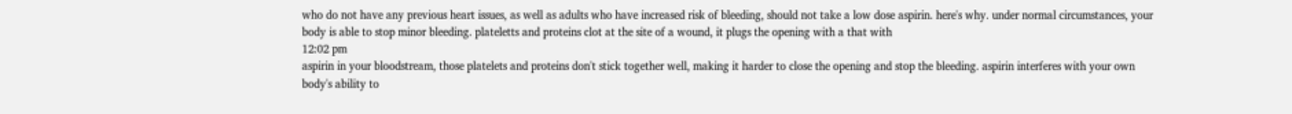who do not have any previous heart issues, as well as adults who have increased risk of bleeding, should not take a low dose aspirin. here's why. under normal circumstances, your body is able to stop minor bleeding. plateletts and proteins clot at the site of a wound, it plugs the opening with a that with
12:02 pm
aspirin in your bloodstream, those platelets and proteins don't stick together well, making it harder to close the opening and stop the bleeding. aspirin interferes with your own body's ability to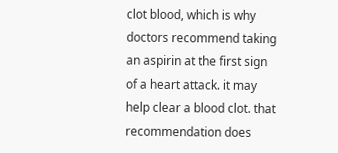clot blood, which is why doctors recommend taking an aspirin at the first sign of a heart attack. it may help clear a blood clot. that recommendation does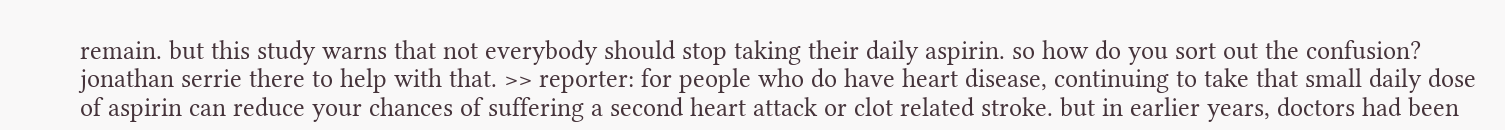remain. but this study warns that not everybody should stop taking their daily aspirin. so how do you sort out the confusion? jonathan serrie there to help with that. >> reporter: for people who do have heart disease, continuing to take that small daily dose of aspirin can reduce your chances of suffering a second heart attack or clot related stroke. but in earlier years, doctors had been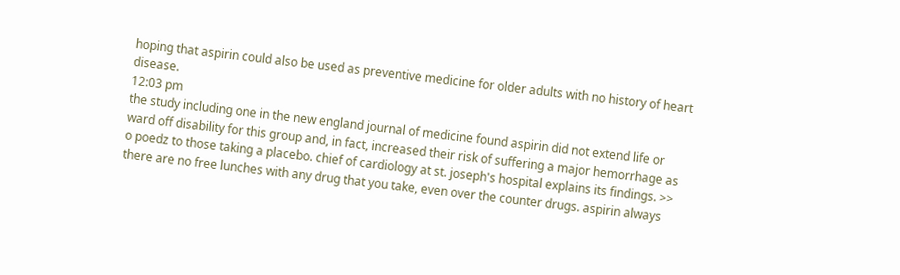hoping that aspirin could also be used as preventive medicine for older adults with no history of heart disease.
12:03 pm
the study including one in the new england journal of medicine found aspirin did not extend life or ward off disability for this group and, in fact, increased their risk of suffering a major hemorrhage as o poedz to those taking a placebo. chief of cardiology at st. joseph's hospital explains its findings. >> there are no free lunches with any drug that you take, even over the counter drugs. aspirin always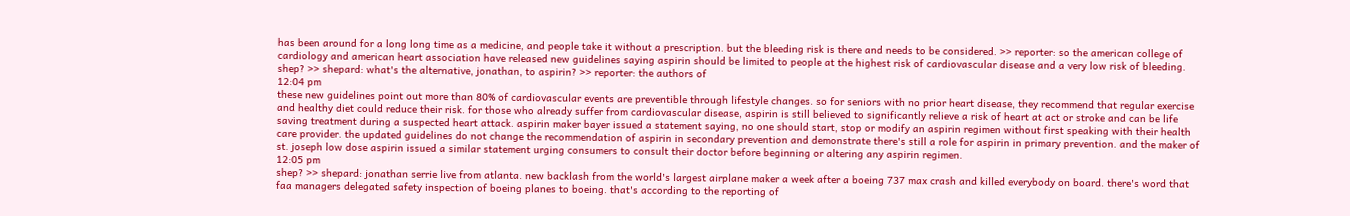has been around for a long long time as a medicine, and people take it without a prescription. but the bleeding risk is there and needs to be considered. >> reporter: so the american college of cardiology and american heart association have released new guidelines saying aspirin should be limited to people at the highest risk of cardiovascular disease and a very low risk of bleeding. shep? >> shepard: what's the alternative, jonathan, to aspirin? >> reporter: the authors of
12:04 pm
these new guidelines point out more than 80% of cardiovascular events are preventible through lifestyle changes. so for seniors with no prior heart disease, they recommend that regular exercise and healthy diet could reduce their risk. for those who already suffer from cardiovascular disease, aspirin is still believed to significantly relieve a risk of heart at act or stroke and can be life saving treatment during a suspected heart attack. aspirin maker bayer issued a statement saying, no one should start, stop or modify an aspirin regimen without first speaking with their health care provider. the updated guidelines do not change the recommendation of aspirin in secondary prevention and demonstrate there's still a role for aspirin in primary prevention. and the maker of st. joseph low dose aspirin issued a similar statement urging consumers to consult their doctor before beginning or altering any aspirin regimen.
12:05 pm
shep? >> shepard: jonathan serrie live from atlanta. new backlash from the world's largest airplane maker a week after a boeing 737 max crash and killed everybody on board. there's word that faa managers delegated safety inspection of boeing planes to boeing. that's according to the reporting of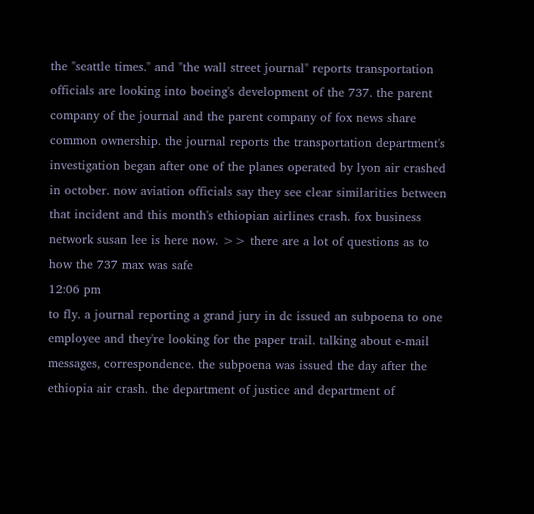the "seattle times." and "the wall street journal" reports transportation officials are looking into boeing's development of the 737. the parent company of the journal and the parent company of fox news share common ownership. the journal reports the transportation department's investigation began after one of the planes operated by lyon air crashed in october. now aviation officials say they see clear similarities between that incident and this month's ethiopian airlines crash. fox business network susan lee is here now. >> there are a lot of questions as to how the 737 max was safe
12:06 pm
to fly. a journal reporting a grand jury in dc issued an subpoena to one employee and they're looking for the paper trail. talking about e-mail messages, correspondence. the subpoena was issued the day after the ethiopia air crash. the department of justice and department of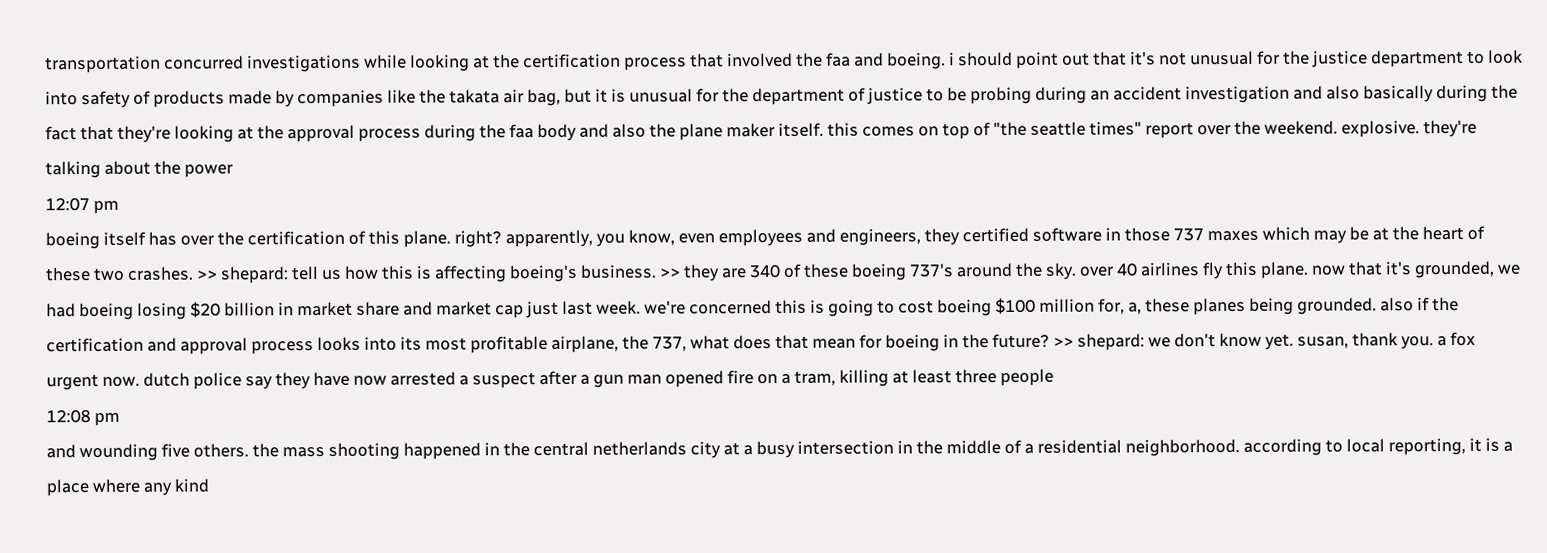transportation concurred investigations while looking at the certification process that involved the faa and boeing. i should point out that it's not unusual for the justice department to look into safety of products made by companies like the takata air bag, but it is unusual for the department of justice to be probing during an accident investigation and also basically during the fact that they're looking at the approval process during the faa body and also the plane maker itself. this comes on top of "the seattle times" report over the weekend. explosive. they're talking about the power
12:07 pm
boeing itself has over the certification of this plane. right? apparently, you know, even employees and engineers, they certified software in those 737 maxes which may be at the heart of these two crashes. >> shepard: tell us how this is affecting boeing's business. >> they are 340 of these boeing 737's around the sky. over 40 airlines fly this plane. now that it's grounded, we had boeing losing $20 billion in market share and market cap just last week. we're concerned this is going to cost boeing $100 million for, a, these planes being grounded. also if the certification and approval process looks into its most profitable airplane, the 737, what does that mean for boeing in the future? >> shepard: we don't know yet. susan, thank you. a fox urgent now. dutch police say they have now arrested a suspect after a gun man opened fire on a tram, killing at least three people
12:08 pm
and wounding five others. the mass shooting happened in the central netherlands city at a busy intersection in the middle of a residential neighborhood. according to local reporting, it is a place where any kind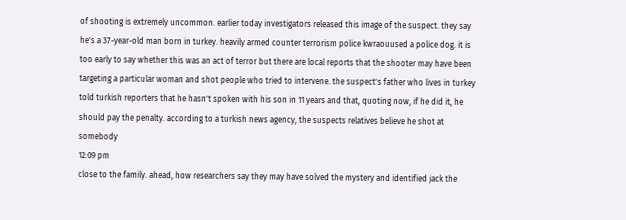of shooting is extremely uncommon. earlier today investigators released this image of the suspect. they say he's a 37-year-old man born in turkey. heavily armed counter terrorism police kwraouused a police dog. it is too early to say whether this was an act of terror but there are local reports that the shooter may have been targeting a particular woman and shot people who tried to intervene. the suspect's father who lives in turkey told turkish reporters that he hasn't spoken with his son in 11 years and that, quoting now, if he did it, he should pay the penalty. according to a turkish news agency, the suspects relatives believe he shot at somebody
12:09 pm
close to the family. ahead, how researchers say they may have solved the mystery and identified jack the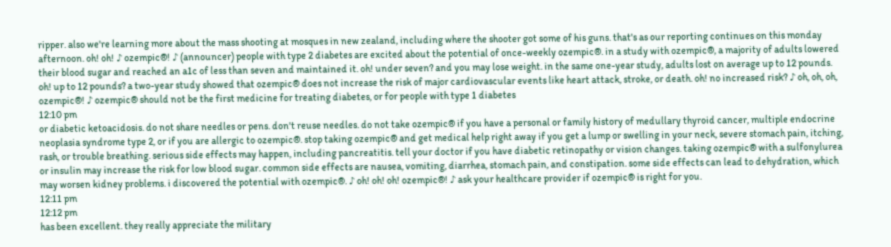ripper. also we're learning more about the mass shooting at mosques in new zealand, including where the shooter got some of his guns. that's as our reporting continues on this monday afternoon. oh! oh! ♪ ozempic®! ♪ (announcer) people with type 2 diabetes are excited about the potential of once-weekly ozempic®. in a study with ozempic®, a majority of adults lowered their blood sugar and reached an a1c of less than seven and maintained it. oh! under seven? and you may lose weight. in the same one-year study, adults lost on average up to 12 pounds. oh! up to 12 pounds? a two-year study showed that ozempic® does not increase the risk of major cardiovascular events like heart attack, stroke, or death. oh! no increased risk? ♪ oh, oh, oh, ozempic®! ♪ ozempic® should not be the first medicine for treating diabetes, or for people with type 1 diabetes
12:10 pm
or diabetic ketoacidosis. do not share needles or pens. don't reuse needles. do not take ozempic® if you have a personal or family history of medullary thyroid cancer, multiple endocrine neoplasia syndrome type 2, or if you are allergic to ozempic®. stop taking ozempic® and get medical help right away if you get a lump or swelling in your neck, severe stomach pain, itching, rash, or trouble breathing. serious side effects may happen, including pancreatitis. tell your doctor if you have diabetic retinopathy or vision changes. taking ozempic® with a sulfonylurea or insulin may increase the risk for low blood sugar. common side effects are nausea, vomiting, diarrhea, stomach pain, and constipation. some side effects can lead to dehydration, which may worsen kidney problems. i discovered the potential with ozempic®. ♪ oh! oh! oh! ozempic®! ♪ ask your healthcare provider if ozempic® is right for you.
12:11 pm
12:12 pm
has been excellent. they really appreciate the military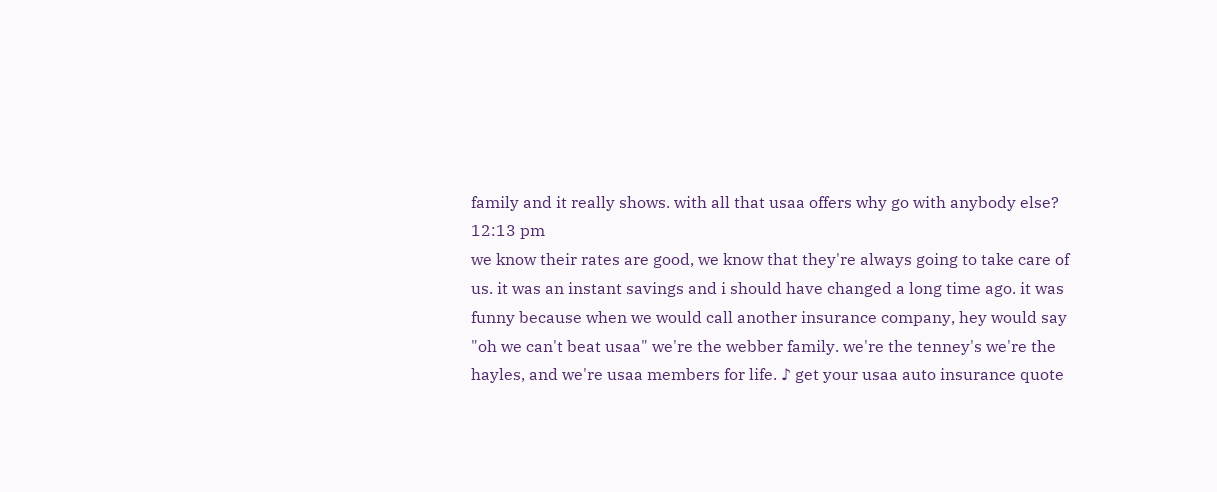family and it really shows. with all that usaa offers why go with anybody else?
12:13 pm
we know their rates are good, we know that they're always going to take care of us. it was an instant savings and i should have changed a long time ago. it was funny because when we would call another insurance company, hey would say "oh we can't beat usaa" we're the webber family. we're the tenney's we're the hayles, and we're usaa members for life. ♪ get your usaa auto insurance quote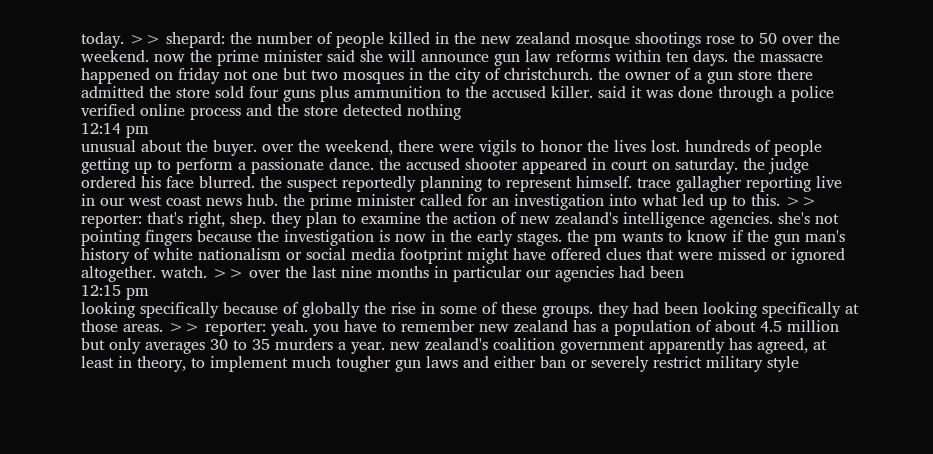today. >> shepard: the number of people killed in the new zealand mosque shootings rose to 50 over the weekend. now the prime minister said she will announce gun law reforms within ten days. the massacre happened on friday not one but two mosques in the city of christchurch. the owner of a gun store there admitted the store sold four guns plus ammunition to the accused killer. said it was done through a police verified online process and the store detected nothing
12:14 pm
unusual about the buyer. over the weekend, there were vigils to honor the lives lost. hundreds of people getting up to perform a passionate dance. the accused shooter appeared in court on saturday. the judge ordered his face blurred. the suspect reportedly planning to represent himself. trace gallagher reporting live in our west coast news hub. the prime minister called for an investigation into what led up to this. >> reporter: that's right, shep. they plan to examine the action of new zealand's intelligence agencies. she's not pointing fingers because the investigation is now in the early stages. the pm wants to know if the gun man's history of white nationalism or social media footprint might have offered clues that were missed or ignored altogether. watch. >> over the last nine months in particular our agencies had been
12:15 pm
looking specifically because of globally the rise in some of these groups. they had been looking specifically at those areas. >> reporter: yeah. you have to remember new zealand has a population of about 4.5 million but only averages 30 to 35 murders a year. new zealand's coalition government apparently has agreed, at least in theory, to implement much tougher gun laws and either ban or severely restrict military style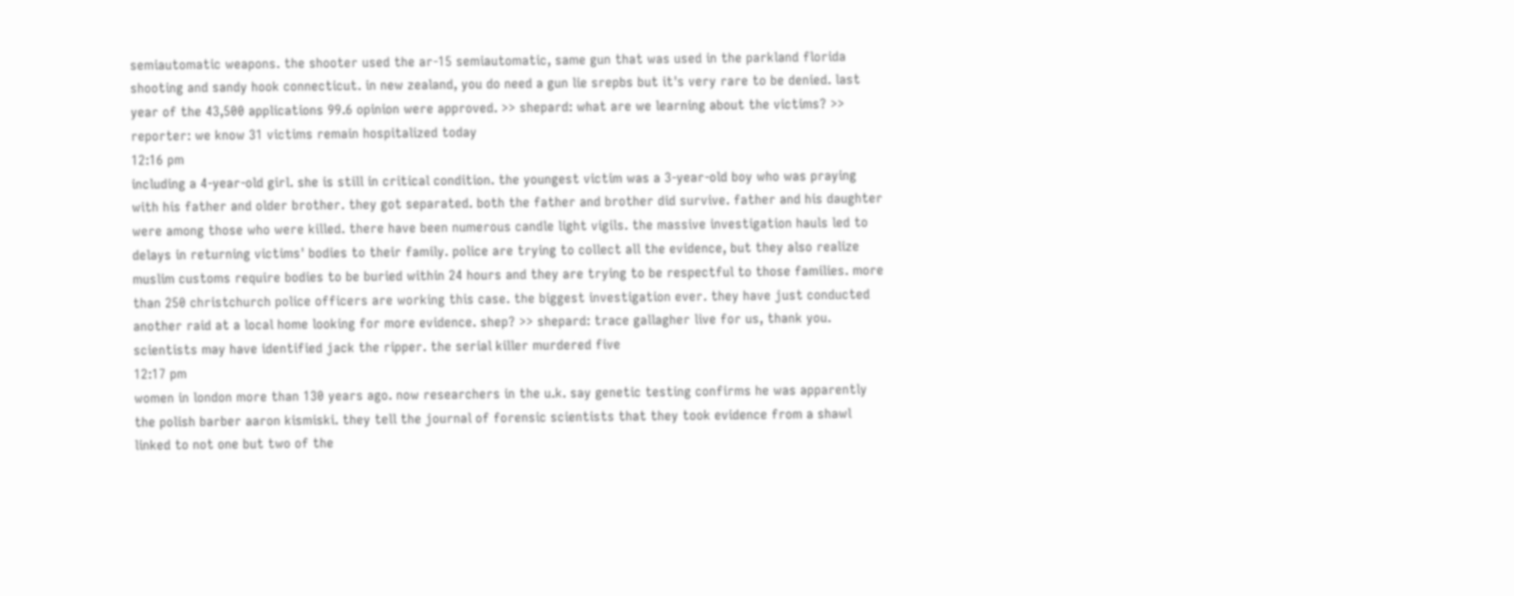semiautomatic weapons. the shooter used the ar-15 semiautomatic, same gun that was used in the parkland florida shooting and sandy hook connecticut. in new zealand, you do need a gun lie srepbs but it's very rare to be denied. last year of the 43,500 applications 99.6 opinion were approved. >> shepard: what are we learning about the victims? >> reporter: we know 31 victims remain hospitalized today
12:16 pm
including a 4-year-old girl. she is still in critical condition. the youngest victim was a 3-year-old boy who was praying with his father and older brother. they got separated. both the father and brother did survive. father and his daughter were among those who were killed. there have been numerous candle light vigils. the massive investigation hauls led to delays in returning victims' bodies to their family. police are trying to collect all the evidence, but they also realize muslim customs require bodies to be buried within 24 hours and they are trying to be respectful to those families. more than 250 christchurch police officers are working this case. the biggest investigation ever. they have just conducted another raid at a local home looking for more evidence. shep? >> shepard: trace gallagher live for us, thank you. scientists may have identified jack the ripper. the serial killer murdered five
12:17 pm
women in london more than 130 years ago. now researchers in the u.k. say genetic testing confirms he was apparently the polish barber aaron kismiski. they tell the journal of forensic scientists that they took evidence from a shawl linked to not one but two of the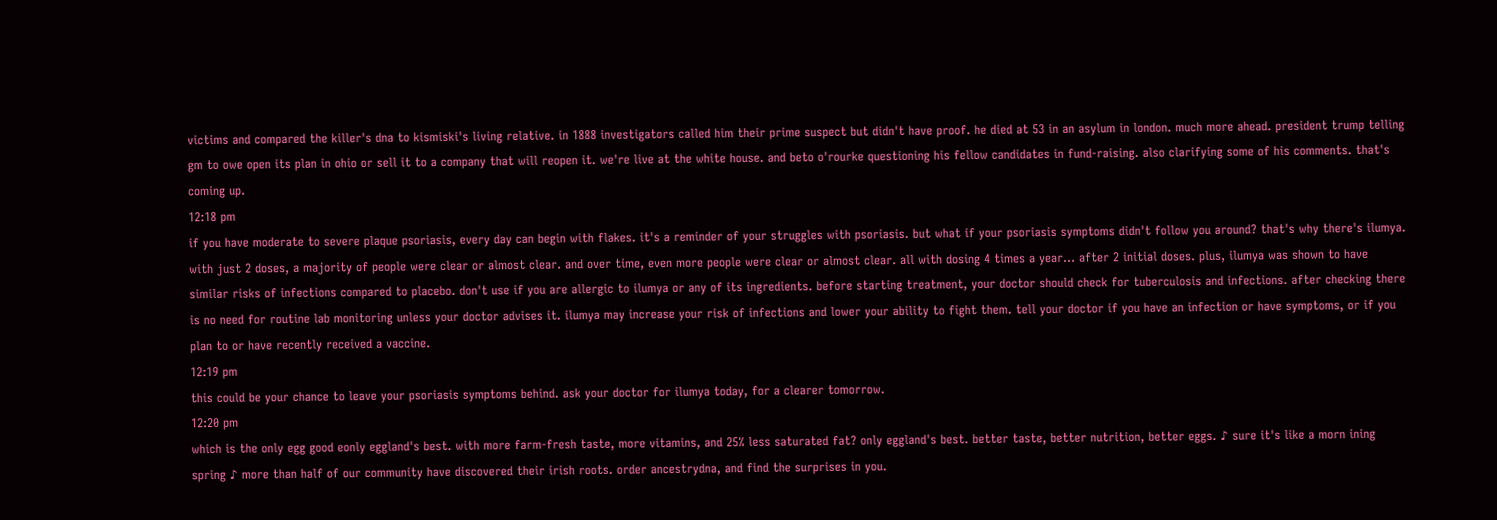victims and compared the killer's dna to kismiski's living relative. in 1888 investigators called him their prime suspect but didn't have proof. he died at 53 in an asylum in london. much more ahead. president trump telling gm to owe open its plan in ohio or sell it to a company that will reopen it. we're live at the white house. and beto o'rourke questioning his fellow candidates in fund-raising. also clarifying some of his comments. that's coming up.
12:18 pm
if you have moderate to severe plaque psoriasis, every day can begin with flakes. it's a reminder of your struggles with psoriasis. but what if your psoriasis symptoms didn't follow you around? that's why there's ilumya. with just 2 doses, a majority of people were clear or almost clear. and over time, even more people were clear or almost clear. all with dosing 4 times a year... after 2 initial doses. plus, ilumya was shown to have similar risks of infections compared to placebo. don't use if you are allergic to ilumya or any of its ingredients. before starting treatment, your doctor should check for tuberculosis and infections. after checking there is no need for routine lab monitoring unless your doctor advises it. ilumya may increase your risk of infections and lower your ability to fight them. tell your doctor if you have an infection or have symptoms, or if you plan to or have recently received a vaccine.
12:19 pm
this could be your chance to leave your psoriasis symptoms behind. ask your doctor for ilumya today, for a clearer tomorrow.
12:20 pm
which is the only egg good eonly eggland's best. with more farm-fresh taste, more vitamins, and 25% less saturated fat? only eggland's best. better taste, better nutrition, better eggs. ♪ sure it's like a morn ining spring ♪ more than half of our community have discovered their irish roots. order ancestrydna, and find the surprises in you.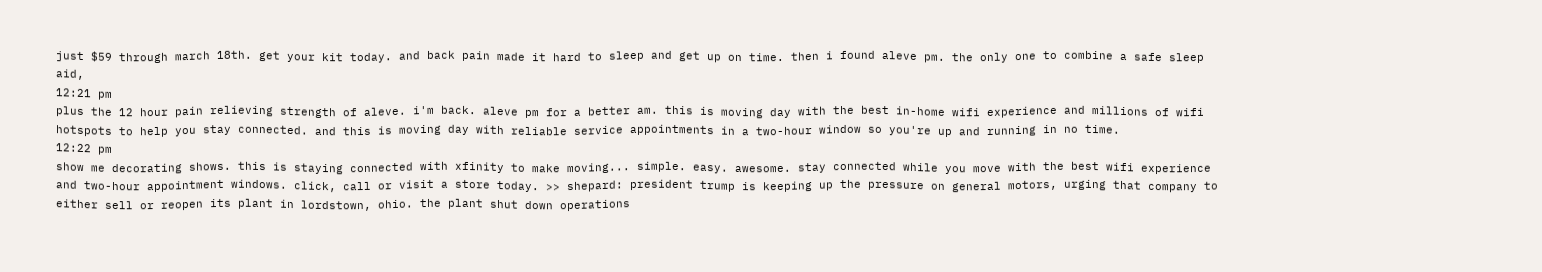just $59 through march 18th. get your kit today. and back pain made it hard to sleep and get up on time. then i found aleve pm. the only one to combine a safe sleep aid,
12:21 pm
plus the 12 hour pain relieving strength of aleve. i'm back. aleve pm for a better am. this is moving day with the best in-home wifi experience and millions of wifi hotspots to help you stay connected. and this is moving day with reliable service appointments in a two-hour window so you're up and running in no time.
12:22 pm
show me decorating shows. this is staying connected with xfinity to make moving... simple. easy. awesome. stay connected while you move with the best wifi experience and two-hour appointment windows. click, call or visit a store today. >> shepard: president trump is keeping up the pressure on general motors, urging that company to either sell or reopen its plant in lordstown, ohio. the plant shut down operations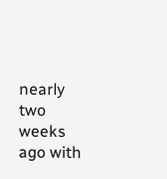nearly two weeks ago with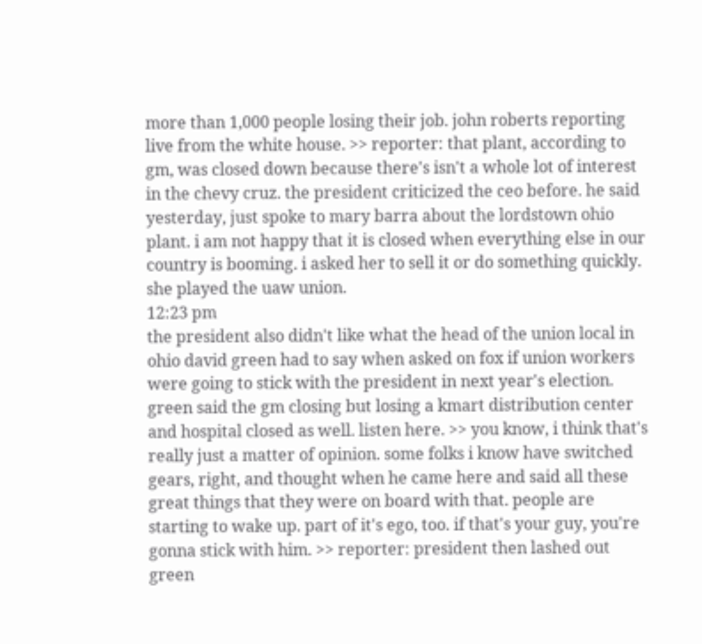more than 1,000 people losing their job. john roberts reporting live from the white house. >> reporter: that plant, according to gm, was closed down because there's isn't a whole lot of interest in the chevy cruz. the president criticized the ceo before. he said yesterday, just spoke to mary barra about the lordstown ohio plant. i am not happy that it is closed when everything else in our country is booming. i asked her to sell it or do something quickly. she played the uaw union.
12:23 pm
the president also didn't like what the head of the union local in ohio david green had to say when asked on fox if union workers were going to stick with the president in next year's election. green said the gm closing but losing a kmart distribution center and hospital closed as well. listen here. >> you know, i think that's really just a matter of opinion. some folks i know have switched gears, right, and thought when he came here and said all these great things that they were on board with that. people are starting to wake up. part of it's ego, too. if that's your guy, you're gonna stick with him. >> reporter: president then lashed out green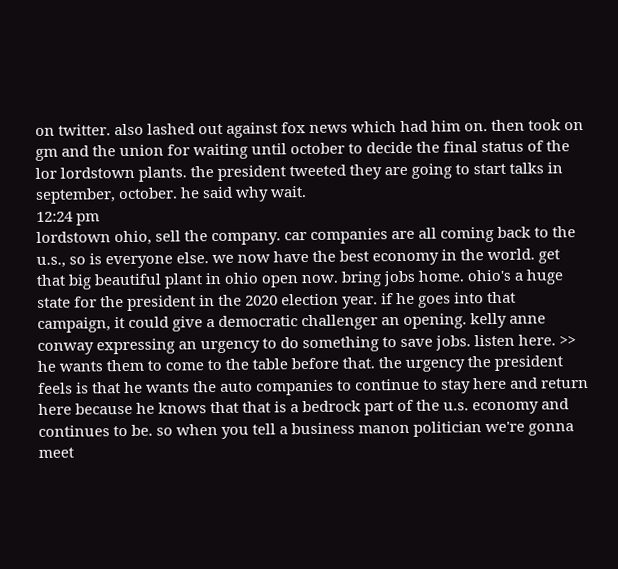on twitter. also lashed out against fox news which had him on. then took on gm and the union for waiting until october to decide the final status of the lor lordstown plants. the president tweeted they are going to start talks in september, october. he said why wait.
12:24 pm
lordstown ohio, sell the company. car companies are all coming back to the u.s., so is everyone else. we now have the best economy in the world. get that big beautiful plant in ohio open now. bring jobs home. ohio's a huge state for the president in the 2020 election year. if he goes into that campaign, it could give a democratic challenger an opening. kelly anne conway expressing an urgency to do something to save jobs. listen here. >> he wants them to come to the table before that. the urgency the president feels is that he wants the auto companies to continue to stay here and return here because he knows that that is a bedrock part of the u.s. economy and continues to be. so when you tell a business manon politician we're gonna meet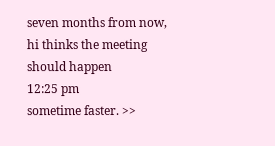seven months from now, hi thinks the meeting should happen
12:25 pm
sometime faster. >>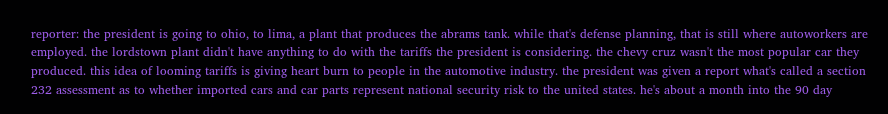reporter: the president is going to ohio, to lima, a plant that produces the abrams tank. while that's defense planning, that is still where autoworkers are employed. the lordstown plant didn't have anything to do with the tariffs the president is considering. the chevy cruz wasn't the most popular car they produced. this idea of looming tariffs is giving heart burn to people in the automotive industry. the president was given a report what's called a section 232 assessment as to whether imported cars and car parts represent national security risk to the united states. he's about a month into the 90 day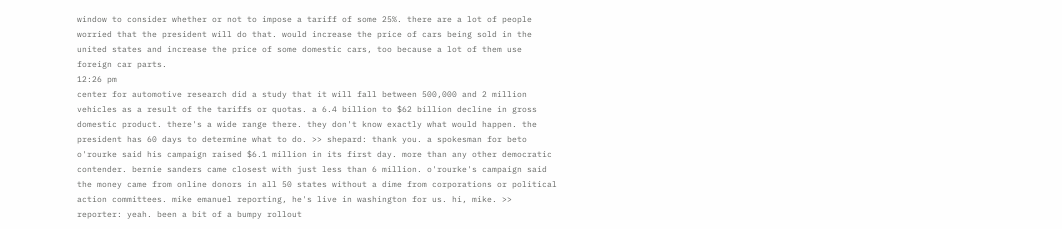window to consider whether or not to impose a tariff of some 25%. there are a lot of people worried that the president will do that. would increase the price of cars being sold in the united states and increase the price of some domestic cars, too because a lot of them use foreign car parts.
12:26 pm
center for automotive research did a study that it will fall between 500,000 and 2 million vehicles as a result of the tariffs or quotas. a 6.4 billion to $62 billion decline in gross domestic product. there's a wide range there. they don't know exactly what would happen. the president has 60 days to determine what to do. >> shepard: thank you. a spokesman for beto o'rourke said his campaign raised $6.1 million in its first day. more than any other democratic contender. bernie sanders came closest with just less than 6 million. o'rourke's campaign said the money came from online donors in all 50 states without a dime from corporations or political action committees. mike emanuel reporting, he's live in washington for us. hi, mike. >> reporter: yeah. been a bit of a bumpy rollout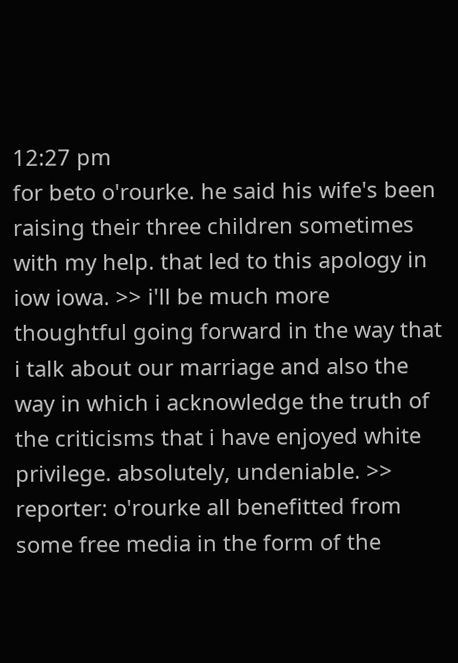12:27 pm
for beto o'rourke. he said his wife's been raising their three children sometimes with my help. that led to this apology in iow iowa. >> i'll be much more thoughtful going forward in the way that i talk about our marriage and also the way in which i acknowledge the truth of the criticisms that i have enjoyed white privilege. absolutely, undeniable. >> reporter: o'rourke all benefitted from some free media in the form of the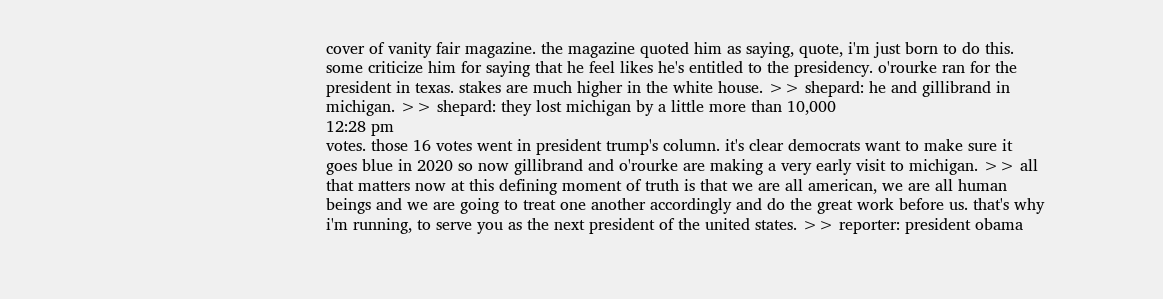cover of vanity fair magazine. the magazine quoted him as saying, quote, i'm just born to do this. some criticize him for saying that he feel likes he's entitled to the presidency. o'rourke ran for the president in texas. stakes are much higher in the white house. >> shepard: he and gillibrand in michigan. >> shepard: they lost michigan by a little more than 10,000
12:28 pm
votes. those 16 votes went in president trump's column. it's clear democrats want to make sure it goes blue in 2020 so now gillibrand and o'rourke are making a very early visit to michigan. >> all that matters now at this defining moment of truth is that we are all american, we are all human beings and we are going to treat one another accordingly and do the great work before us. that's why i'm running, to serve you as the next president of the united states. >> reporter: president obama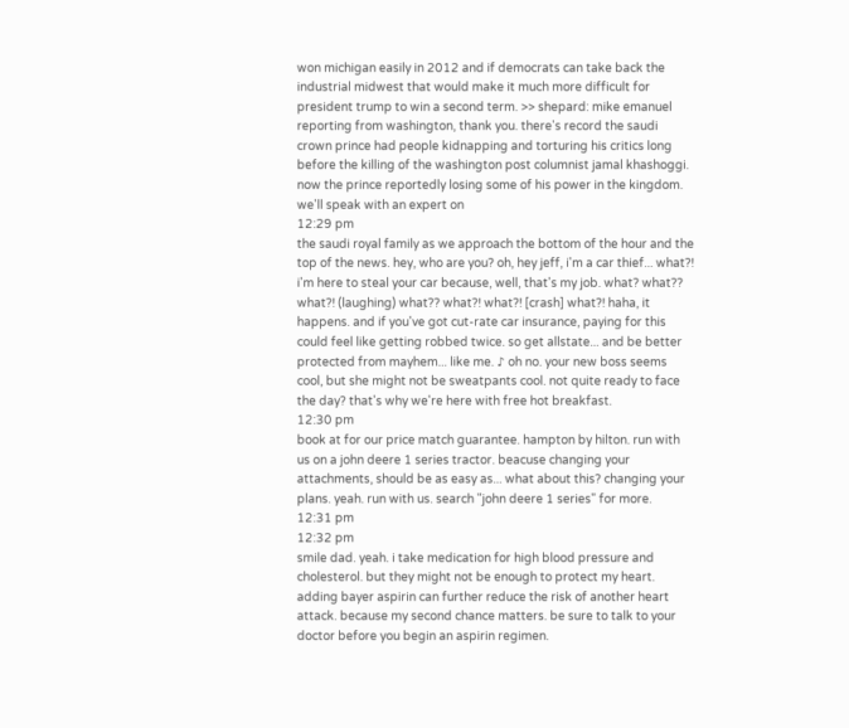won michigan easily in 2012 and if democrats can take back the industrial midwest that would make it much more difficult for president trump to win a second term. >> shepard: mike emanuel reporting from washington, thank you. there's record the saudi crown prince had people kidnapping and torturing his critics long before the killing of the washington post columnist jamal khashoggi. now the prince reportedly losing some of his power in the kingdom. we'll speak with an expert on
12:29 pm
the saudi royal family as we approach the bottom of the hour and the top of the news. hey, who are you? oh, hey jeff, i'm a car thief... what?! i'm here to steal your car because, well, that's my job. what? what?? what?! (laughing) what?? what?! what?! [crash] what?! haha, it happens. and if you've got cut-rate car insurance, paying for this could feel like getting robbed twice. so get allstate... and be better protected from mayhem... like me. ♪ oh no. your new boss seems cool, but she might not be sweatpants cool. not quite ready to face the day? that's why we're here with free hot breakfast.
12:30 pm
book at for our price match guarantee. hampton by hilton. run with us on a john deere 1 series tractor. beacuse changing your attachments, should be as easy as... what about this? changing your plans. yeah. run with us. search "john deere 1 series" for more.
12:31 pm
12:32 pm
smile dad. yeah. i take medication for high blood pressure and cholesterol. but they might not be enough to protect my heart. adding bayer aspirin can further reduce the risk of another heart attack. because my second chance matters. be sure to talk to your doctor before you begin an aspirin regimen.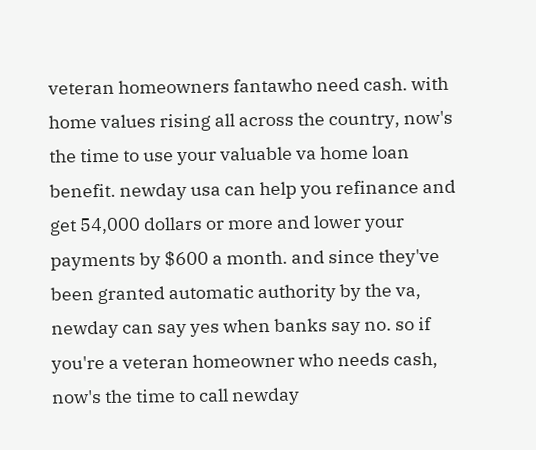veteran homeowners fantawho need cash. with home values rising all across the country, now's the time to use your valuable va home loan benefit. newday usa can help you refinance and get 54,000 dollars or more and lower your payments by $600 a month. and since they've been granted automatic authority by the va, newday can say yes when banks say no. so if you're a veteran homeowner who needs cash, now's the time to call newday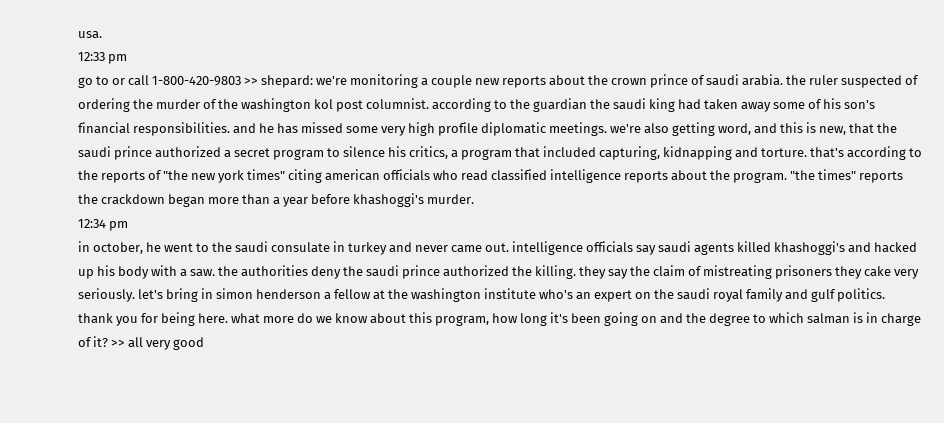usa.
12:33 pm
go to or call 1-800-420-9803 >> shepard: we're monitoring a couple new reports about the crown prince of saudi arabia. the ruler suspected of ordering the murder of the washington kol post columnist. according to the guardian the saudi king had taken away some of his son's financial responsibilities. and he has missed some very high profile diplomatic meetings. we're also getting word, and this is new, that the saudi prince authorized a secret program to silence his critics, a program that included capturing, kidnapping and torture. that's according to the reports of "the new york times" citing american officials who read classified intelligence reports about the program. "the times" reports the crackdown began more than a year before khashoggi's murder.
12:34 pm
in october, he went to the saudi consulate in turkey and never came out. intelligence officials say saudi agents killed khashoggi's and hacked up his body with a saw. the authorities deny the saudi prince authorized the killing. they say the claim of mistreating prisoners they cake very seriously. let's bring in simon henderson a fellow at the washington institute who's an expert on the saudi royal family and gulf politics. thank you for being here. what more do we know about this program, how long it's been going on and the degree to which salman is in charge of it? >> all very good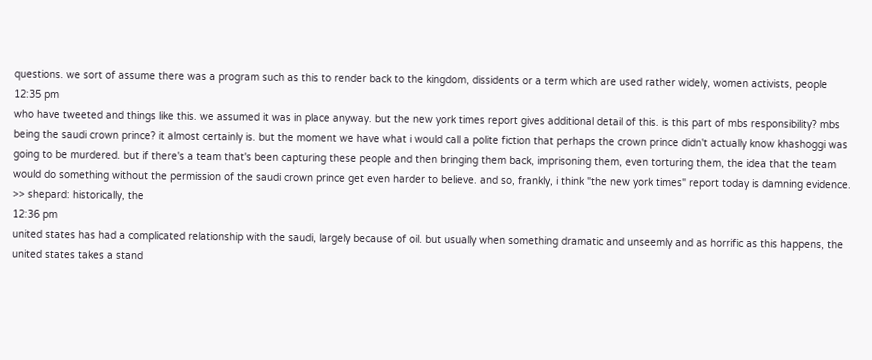questions. we sort of assume there was a program such as this to render back to the kingdom, dissidents or a term which are used rather widely, women activists, people
12:35 pm
who have tweeted and things like this. we assumed it was in place anyway. but the new york times report gives additional detail of this. is this part of mbs responsibility? mbs being the saudi crown prince? it almost certainly is. but the moment we have what i would call a polite fiction that perhaps the crown prince didn't actually know khashoggi was going to be murdered. but if there's a team that's been capturing these people and then bringing them back, imprisoning them, even torturing them, the idea that the team would do something without the permission of the saudi crown prince get even harder to believe. and so, frankly, i think "the new york times" report today is damning evidence. >> shepard: historically, the
12:36 pm
united states has had a complicated relationship with the saudi, largely because of oil. but usually when something dramatic and unseemly and as horrific as this happens, the united states takes a stand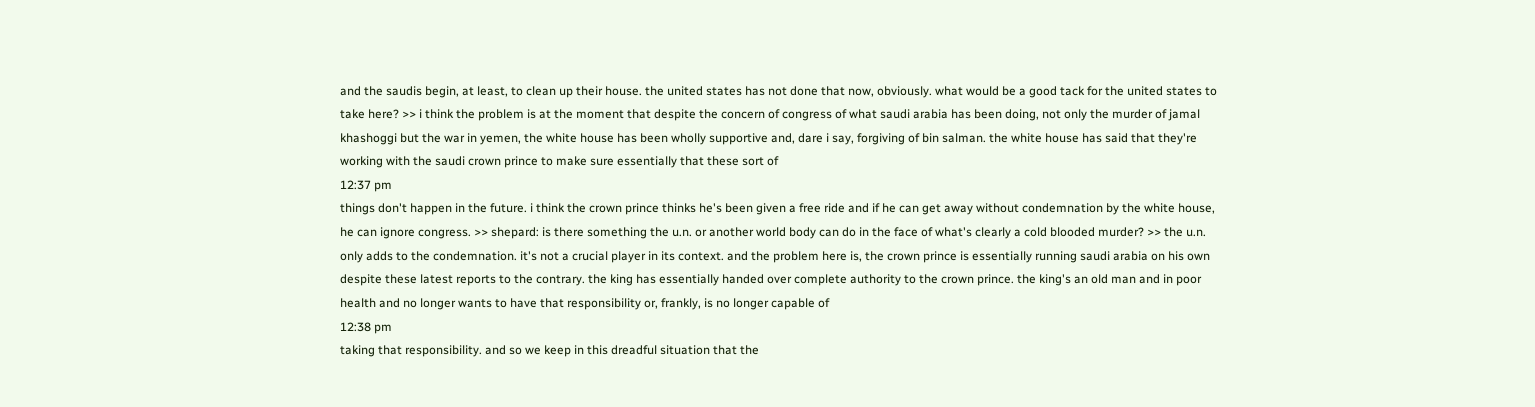and the saudis begin, at least, to clean up their house. the united states has not done that now, obviously. what would be a good tack for the united states to take here? >> i think the problem is at the moment that despite the concern of congress of what saudi arabia has been doing, not only the murder of jamal khashoggi but the war in yemen, the white house has been wholly supportive and, dare i say, forgiving of bin salman. the white house has said that they're working with the saudi crown prince to make sure essentially that these sort of
12:37 pm
things don't happen in the future. i think the crown prince thinks he's been given a free ride and if he can get away without condemnation by the white house, he can ignore congress. >> shepard: is there something the u.n. or another world body can do in the face of what's clearly a cold blooded murder? >> the u.n. only adds to the condemnation. it's not a crucial player in its context. and the problem here is, the crown prince is essentially running saudi arabia on his own despite these latest reports to the contrary. the king has essentially handed over complete authority to the crown prince. the king's an old man and in poor health and no longer wants to have that responsibility or, frankly, is no longer capable of
12:38 pm
taking that responsibility. and so we keep in this dreadful situation that the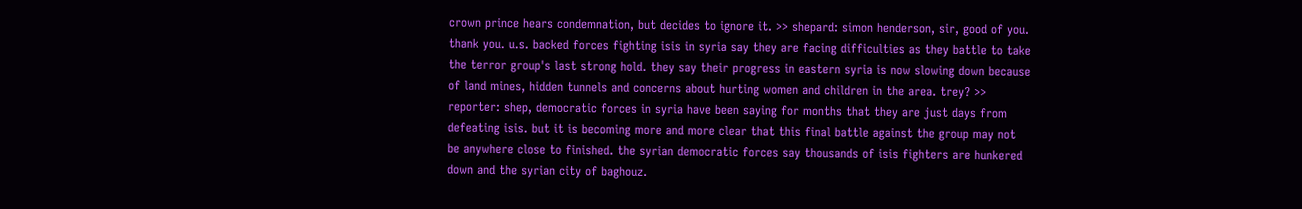crown prince hears condemnation, but decides to ignore it. >> shepard: simon henderson, sir, good of you. thank you. u.s. backed forces fighting isis in syria say they are facing difficulties as they battle to take the terror group's last strong hold. they say their progress in eastern syria is now slowing down because of land mines, hidden tunnels and concerns about hurting women and children in the area. trey? >> reporter: shep, democratic forces in syria have been saying for months that they are just days from defeating isis. but it is becoming more and more clear that this final battle against the group may not be anywhere close to finished. the syrian democratic forces say thousands of isis fighters are hunkered down and the syrian city of baghouz.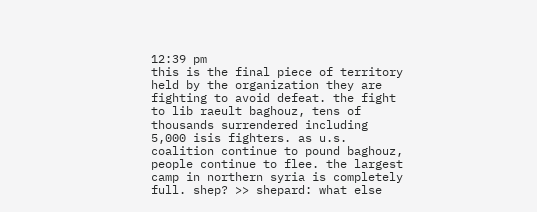12:39 pm
this is the final piece of territory held by the organization they are fighting to avoid defeat. the fight to lib raeult baghouz, tens of thousands surrendered including 5,000 isis fighters. as u.s. coalition continue to pound baghouz, people continue to flee. the largest camp in northern syria is completely full. shep? >> shepard: what else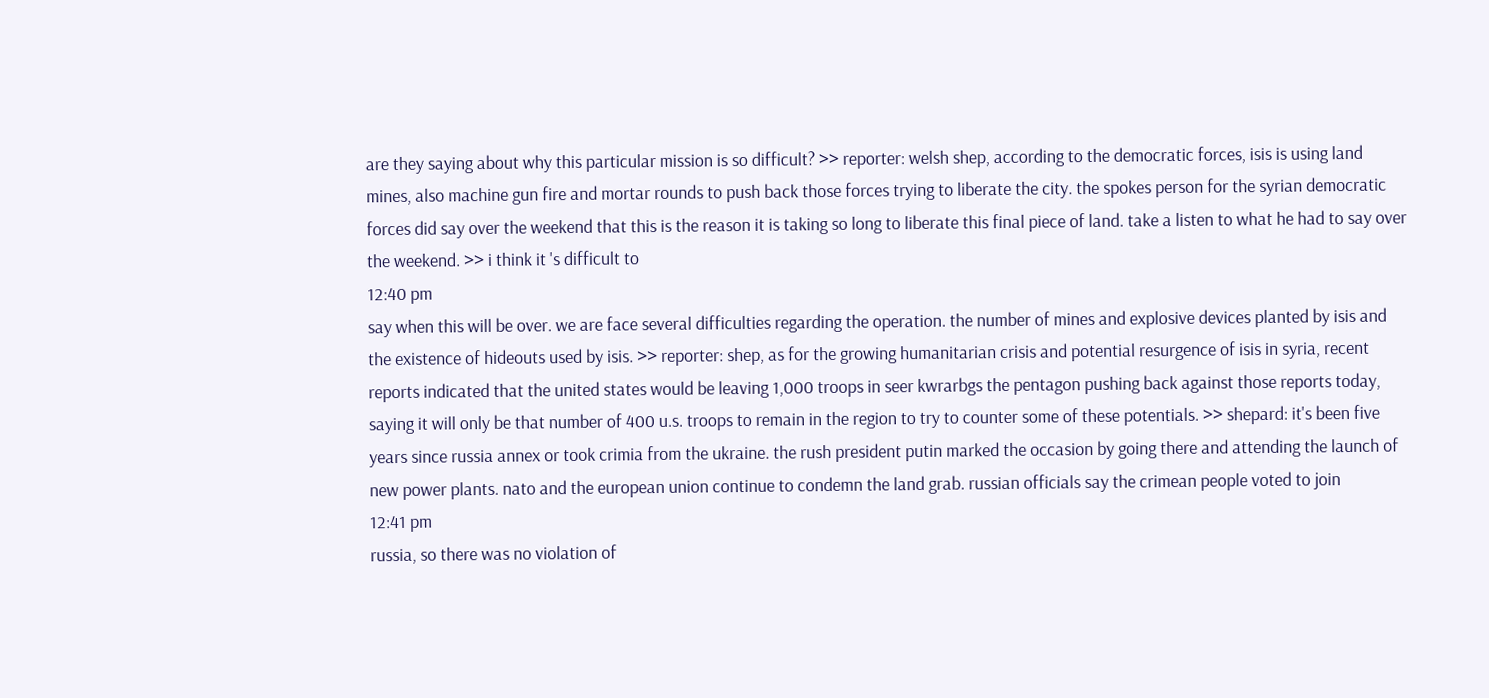are they saying about why this particular mission is so difficult? >> reporter: welsh shep, according to the democratic forces, isis is using land mines, also machine gun fire and mortar rounds to push back those forces trying to liberate the city. the spokes person for the syrian democratic forces did say over the weekend that this is the reason it is taking so long to liberate this final piece of land. take a listen to what he had to say over the weekend. >> i think it 's difficult to
12:40 pm
say when this will be over. we are face several difficulties regarding the operation. the number of mines and explosive devices planted by isis and the existence of hideouts used by isis. >> reporter: shep, as for the growing humanitarian crisis and potential resurgence of isis in syria, recent reports indicated that the united states would be leaving 1,000 troops in seer kwrarbgs the pentagon pushing back against those reports today, saying it will only be that number of 400 u.s. troops to remain in the region to try to counter some of these potentials. >> shepard: it's been five years since russia annex or took crimia from the ukraine. the rush president putin marked the occasion by going there and attending the launch of new power plants. nato and the european union continue to condemn the land grab. russian officials say the crimean people voted to join
12:41 pm
russia, so there was no violation of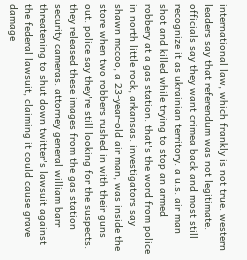international law, which frankly is not true. western leaders say that referendum was not legitimate. officials say they want crimea back and most still recognize it as ukrainian territory. a u.s. air man shot and killed while trying to stop an armed robbery at a gas station. that's the word from police in north little rock, arkansas. investigators say shawn mccoo, a 23-year-old air man, was inside the store when two robbers rushed in with their guns out. police say they're still looking for the suspects. they released these images from the gas station security cameras. attorney general william barr threatening to shut down twitter's lawsuit against the federal lawsuit, claiming it could cause grave damage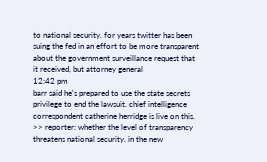to national security. for years twitter has been suing the fed in an effort to be more transparent about the government surveillance request that it received, but attorney general
12:42 pm
barr said he's prepared to use the state secrets privilege to end the lawsuit. chief intelligence correspondent catherine herridge is live on this. >> reporter: whether the level of transparency threatens national security. in the new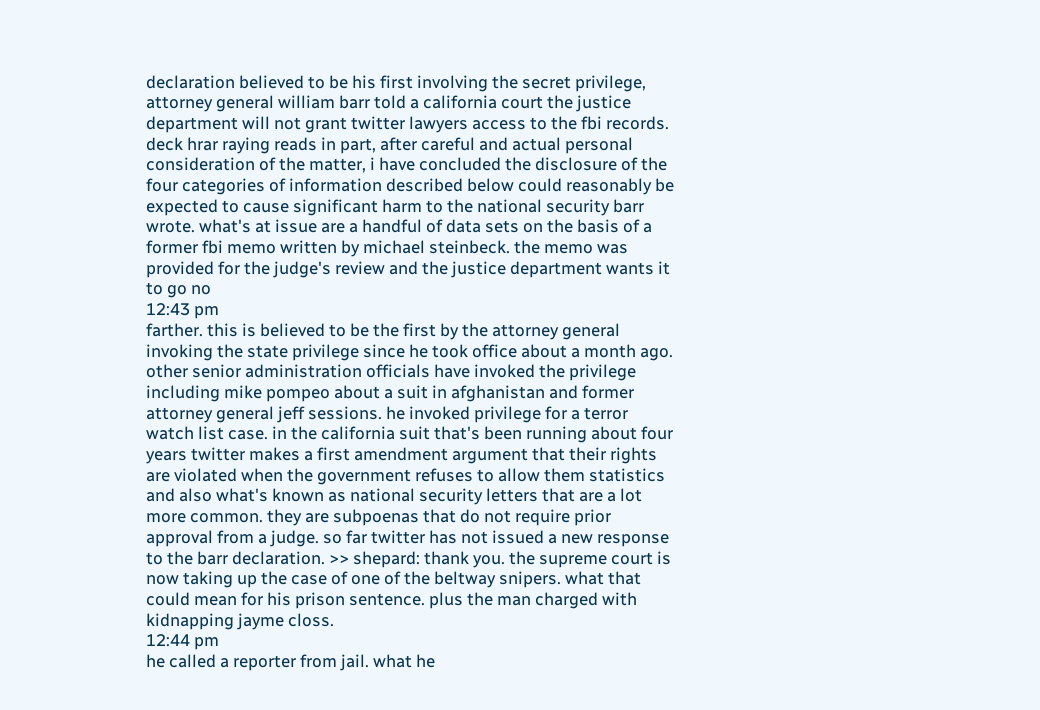declaration believed to be his first involving the secret privilege, attorney general william barr told a california court the justice department will not grant twitter lawyers access to the fbi records. deck hrar raying reads in part, after careful and actual personal consideration of the matter, i have concluded the disclosure of the four categories of information described below could reasonably be expected to cause significant harm to the national security barr wrote. what's at issue are a handful of data sets on the basis of a former fbi memo written by michael steinbeck. the memo was provided for the judge's review and the justice department wants it to go no
12:43 pm
farther. this is believed to be the first by the attorney general invoking the state privilege since he took office about a month ago. other senior administration officials have invoked the privilege including mike pompeo about a suit in afghanistan and former attorney general jeff sessions. he invoked privilege for a terror watch list case. in the california suit that's been running about four years twitter makes a first amendment argument that their rights are violated when the government refuses to allow them statistics and also what's known as national security letters that are a lot more common. they are subpoenas that do not require prior approval from a judge. so far twitter has not issued a new response to the barr declaration. >> shepard: thank you. the supreme court is now taking up the case of one of the beltway snipers. what that could mean for his prison sentence. plus the man charged with kidnapping jayme closs.
12:44 pm
he called a reporter from jail. what he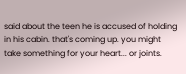said about the teen he is accused of holding in his cabin. that's coming up. you might take something for your heart... or joints.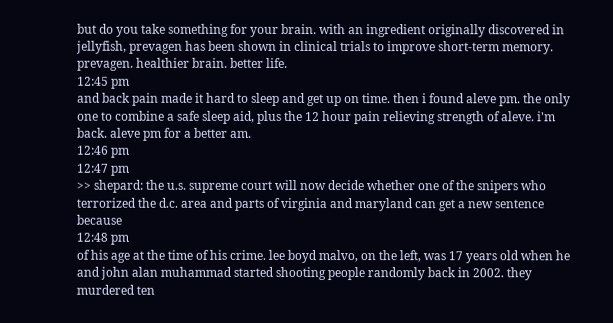but do you take something for your brain. with an ingredient originally discovered in jellyfish, prevagen has been shown in clinical trials to improve short-term memory. prevagen. healthier brain. better life.
12:45 pm
and back pain made it hard to sleep and get up on time. then i found aleve pm. the only one to combine a safe sleep aid, plus the 12 hour pain relieving strength of aleve. i'm back. aleve pm for a better am.
12:46 pm
12:47 pm
>> shepard: the u.s. supreme court will now decide whether one of the snipers who terrorized the d.c. area and parts of virginia and maryland can get a new sentence because
12:48 pm
of his age at the time of his crime. lee boyd malvo, on the left, was 17 years old when he and john alan muhammad started shooting people randomly back in 2002. they murdered ten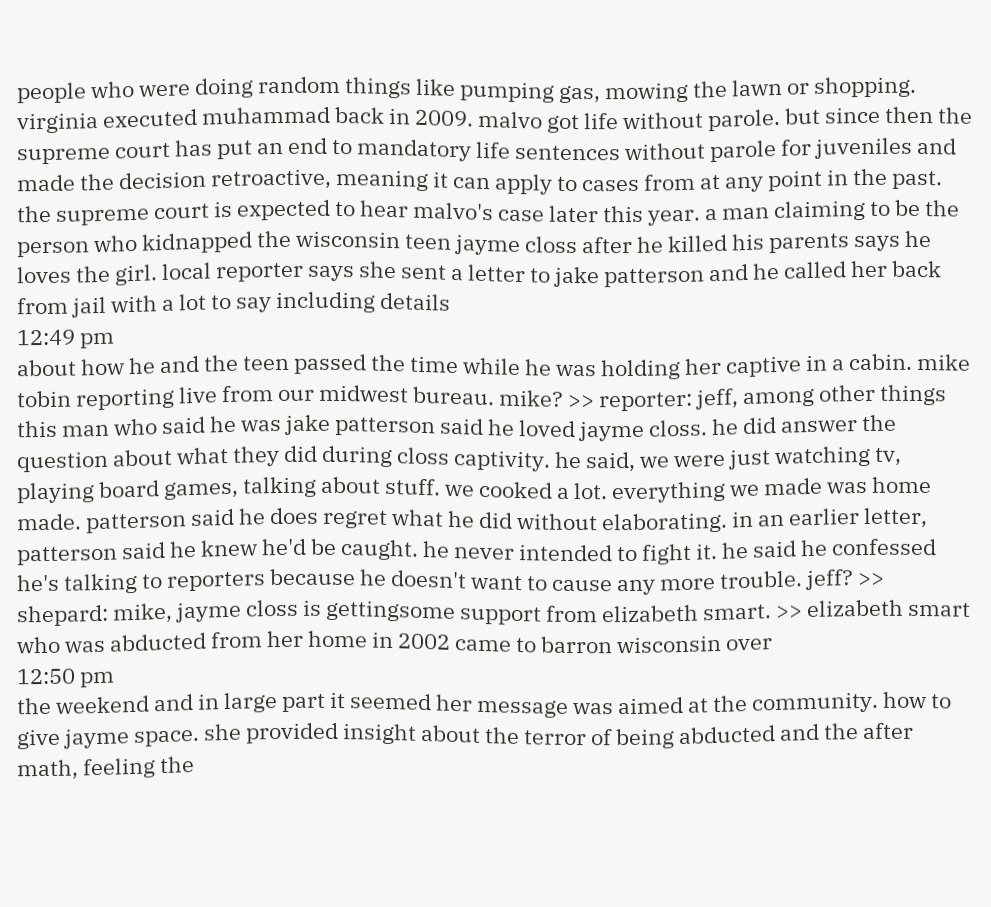people who were doing random things like pumping gas, mowing the lawn or shopping. virginia executed muhammad back in 2009. malvo got life without parole. but since then the supreme court has put an end to mandatory life sentences without parole for juveniles and made the decision retroactive, meaning it can apply to cases from at any point in the past. the supreme court is expected to hear malvo's case later this year. a man claiming to be the person who kidnapped the wisconsin teen jayme closs after he killed his parents says he loves the girl. local reporter says she sent a letter to jake patterson and he called her back from jail with a lot to say including details
12:49 pm
about how he and the teen passed the time while he was holding her captive in a cabin. mike tobin reporting live from our midwest bureau. mike? >> reporter: jeff, among other things this man who said he was jake patterson said he loved jayme closs. he did answer the question about what they did during closs captivity. he said, we were just watching tv, playing board games, talking about stuff. we cooked a lot. everything we made was home made. patterson said he does regret what he did without elaborating. in an earlier letter, patterson said he knew he'd be caught. he never intended to fight it. he said he confessed he's talking to reporters because he doesn't want to cause any more trouble. jeff? >> shepard: mike, jayme closs is gettingsome support from elizabeth smart. >> elizabeth smart who was abducted from her home in 2002 came to barron wisconsin over
12:50 pm
the weekend and in large part it seemed her message was aimed at the community. how to give jayme space. she provided insight about the terror of being abducted and the after math, feeling the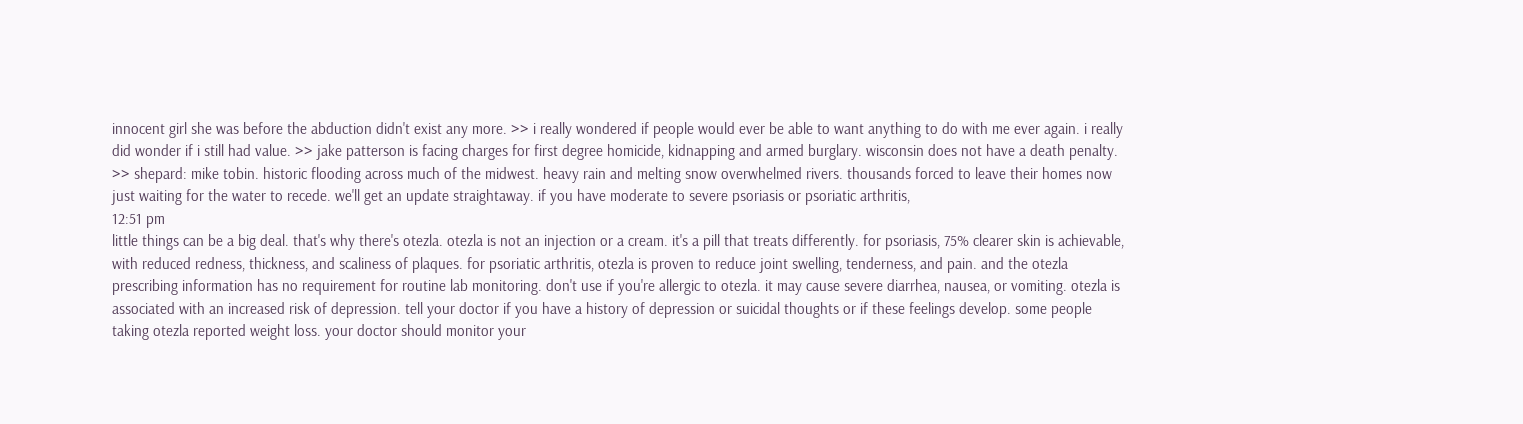innocent girl she was before the abduction didn't exist any more. >> i really wondered if people would ever be able to want anything to do with me ever again. i really did wonder if i still had value. >> jake patterson is facing charges for first degree homicide, kidnapping and armed burglary. wisconsin does not have a death penalty. >> shepard: mike tobin. historic flooding across much of the midwest. heavy rain and melting snow overwhelmed rivers. thousands forced to leave their homes now just waiting for the water to recede. we'll get an update straightaway. if you have moderate to severe psoriasis or psoriatic arthritis,
12:51 pm
little things can be a big deal. that's why there's otezla. otezla is not an injection or a cream. it's a pill that treats differently. for psoriasis, 75% clearer skin is achievable, with reduced redness, thickness, and scaliness of plaques. for psoriatic arthritis, otezla is proven to reduce joint swelling, tenderness, and pain. and the otezla prescribing information has no requirement for routine lab monitoring. don't use if you're allergic to otezla. it may cause severe diarrhea, nausea, or vomiting. otezla is associated with an increased risk of depression. tell your doctor if you have a history of depression or suicidal thoughts or if these feelings develop. some people taking otezla reported weight loss. your doctor should monitor your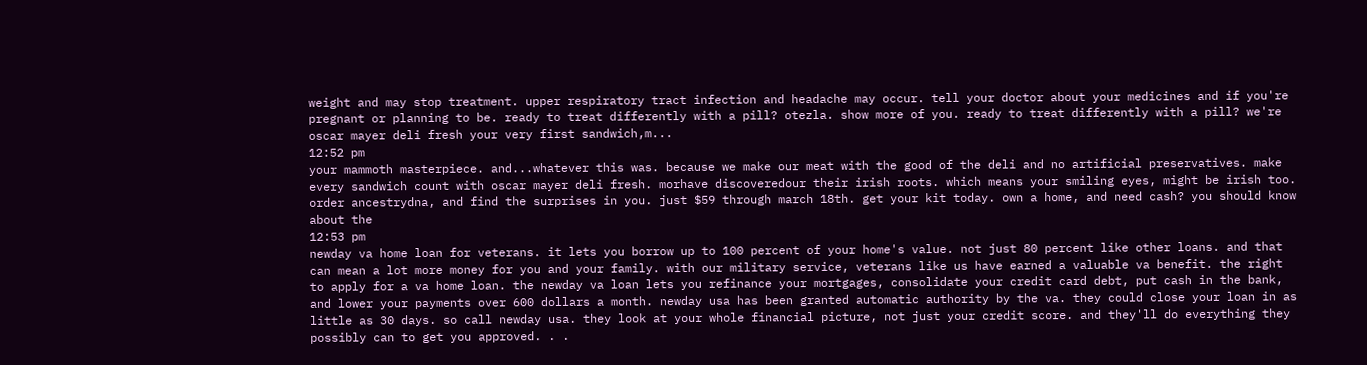weight and may stop treatment. upper respiratory tract infection and headache may occur. tell your doctor about your medicines and if you're pregnant or planning to be. ready to treat differently with a pill? otezla. show more of you. ready to treat differently with a pill? we're oscar mayer deli fresh your very first sandwich,m...
12:52 pm
your mammoth masterpiece. and...whatever this was. because we make our meat with the good of the deli and no artificial preservatives. make every sandwich count with oscar mayer deli fresh. morhave discoveredour their irish roots. which means your smiling eyes, might be irish too. order ancestrydna, and find the surprises in you. just $59 through march 18th. get your kit today. own a home, and need cash? you should know about the
12:53 pm
newday va home loan for veterans. it lets you borrow up to 100 percent of your home's value. not just 80 percent like other loans. and that can mean a lot more money for you and your family. with our military service, veterans like us have earned a valuable va benefit. the right to apply for a va home loan. the newday va loan lets you refinance your mortgages, consolidate your credit card debt, put cash in the bank, and lower your payments over 600 dollars a month. newday usa has been granted automatic authority by the va. they could close your loan in as little as 30 days. so call newday usa. they look at your whole financial picture, not just your credit score. and they'll do everything they possibly can to get you approved. . .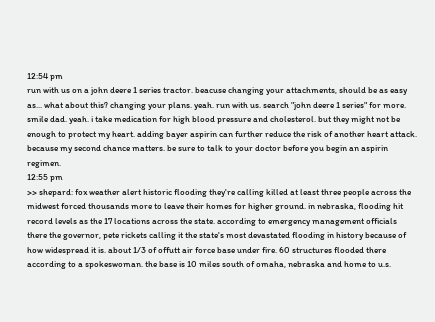12:54 pm
run with us on a john deere 1 series tractor. beacuse changing your attachments, should be as easy as... what about this? changing your plans. yeah. run with us. search "john deere 1 series" for more. smile dad. yeah. i take medication for high blood pressure and cholesterol. but they might not be enough to protect my heart. adding bayer aspirin can further reduce the risk of another heart attack. because my second chance matters. be sure to talk to your doctor before you begin an aspirin regimen.
12:55 pm
>> shepard: fox weather alert historic flooding they're calling killed at least three people across the midwest forced thousands more to leave their homes for higher ground. in nebraska, flooding hit record levels as the 17 locations across the state. according to emergency management officials there the governor, pete rickets calling it the state's most devastated flooding in history because of how widespread it is. about 1/3 of offutt air force base under fire. 60 structures flooded there according to a spokeswoman. the base is 10 miles south of omaha, nebraska and home to u.s.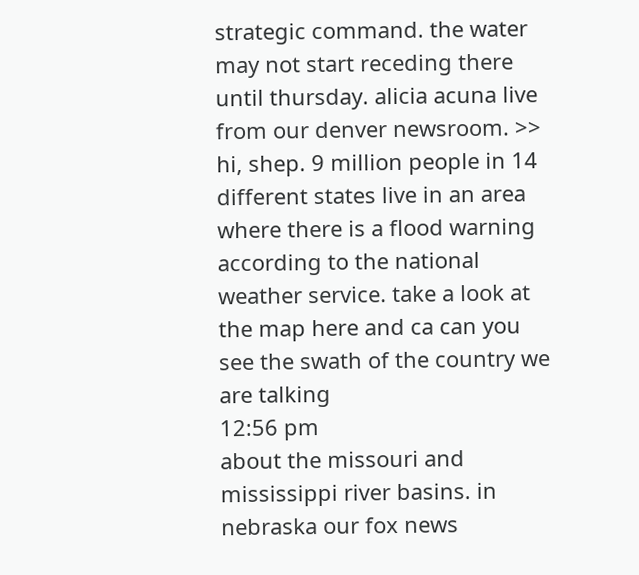strategic command. the water may not start receding there until thursday. alicia acuna live from our denver newsroom. >> hi, shep. 9 million people in 14 different states live in an area where there is a flood warning according to the national weather service. take a look at the map here and ca can you see the swath of the country we are talking
12:56 pm
about the missouri and mississippi river basins. in nebraska our fox news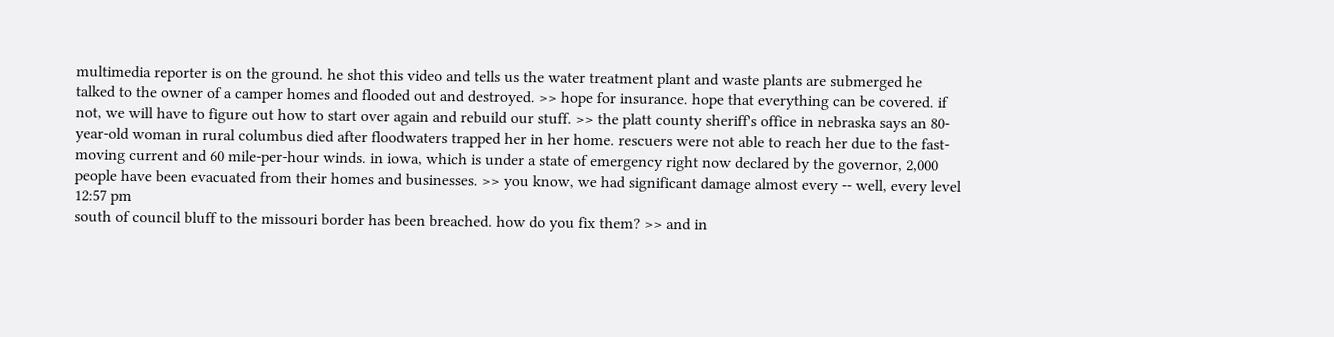multimedia reporter is on the ground. he shot this video and tells us the water treatment plant and waste plants are submerged he talked to the owner of a camper homes and flooded out and destroyed. >> hope for insurance. hope that everything can be covered. if not, we will have to figure out how to start over again and rebuild our stuff. >> the platt county sheriff's office in nebraska says an 80-year-old woman in rural columbus died after floodwaters trapped her in her home. rescuers were not able to reach her due to the fast-moving current and 60 mile-per-hour winds. in iowa, which is under a state of emergency right now declared by the governor, 2,000 people have been evacuated from their homes and businesses. >> you know, we had significant damage almost every -- well, every level
12:57 pm
south of council bluff to the missouri border has been breached. how do you fix them? >> and in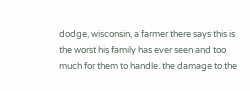dodge, wisconsin, a farmer there says this is the worst his family has ever seen and too much for them to handle. the damage to the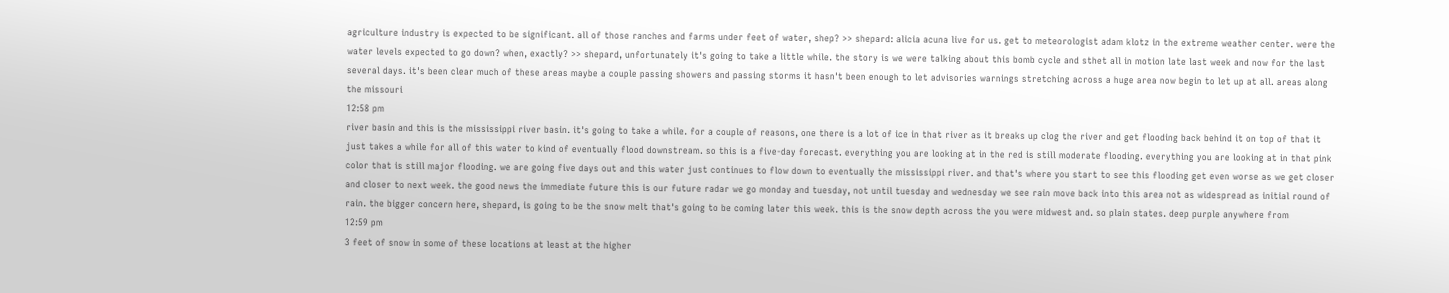agriculture industry is expected to be significant. all of those ranches and farms under feet of water, shep? >> shepard: alicia acuna live for us. get to meteorologist adam klotz in the extreme weather center. were the water levels expected to go down? when, exactly? >> shepard, unfortunately it's going to take a little while. the story is we were talking about this bomb cycle and sthet all in motion late last week and now for the last several days. it's been clear much of these areas maybe a couple passing showers and passing storms it hasn't been enough to let advisories warnings stretching across a huge area now begin to let up at all. areas along the missouri
12:58 pm
river basin and this is the mississippi river basin. it's going to take a while. for a couple of reasons, one there is a lot of ice in that river as it breaks up clog the river and get flooding back behind it on top of that it just takes a while for all of this water to kind of eventually flood downstream. so this is a five-day forecast. everything you are looking at in the red is still moderate flooding. everything you are looking at in that pink color that is still major flooding. we are going five days out and this water just continues to flow down to eventually the mississippi river. and that's where you start to see this flooding get even worse as we get closer and closer to next week. the good news the immediate future this is our future radar we go monday and tuesday, not until tuesday and wednesday we see rain move back into this area not as widespread as initial round of rain. the bigger concern here, shepard, is going to be the snow melt that's going to be coming later this week. this is the snow depth across the you were midwest and. so plain states. deep purple anywhere from
12:59 pm
3 feet of snow in some of these locations at least at the higher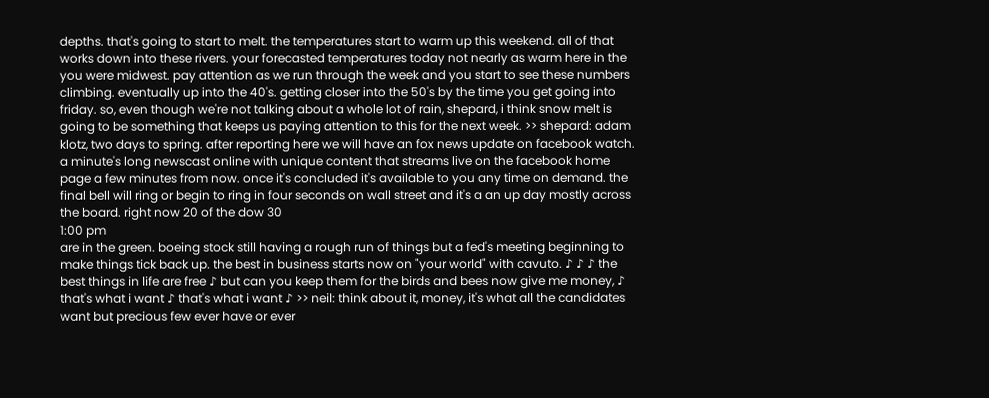depths. that's going to start to melt. the temperatures start to warm up this weekend. all of that works down into these rivers. your forecasted temperatures today not nearly as warm here in the you were midwest. pay attention as we run through the week and you start to see these numbers climbing. eventually up into the 40's. getting closer into the 50's by the time you get going into friday. so, even though we're not talking about a whole lot of rain, shepard, i think snow melt is going to be something that keeps us paying attention to this for the next week. >> shepard: adam klotz, two days to spring. after reporting here we will have an fox news update on facebook watch. a minute's long newscast online with unique content that streams live on the facebook home page a few minutes from now. once it's concluded it's available to you any time on demand. the final bell will ring or begin to ring in four seconds on wall street and it's a an up day mostly across the board. right now 20 of the dow 30
1:00 pm
are in the green. boeing stock still having a rough run of things but a fed's meeting beginning to make things tick back up. the best in business starts now on "your world" with cavuto. ♪ ♪ ♪ the best things in life are free ♪ but can you keep them for the birds and bees now give me money, ♪ that's what i want ♪ that's what i want ♪ >> neil: think about it, money, it's what all the candidates want but precious few ever have or ever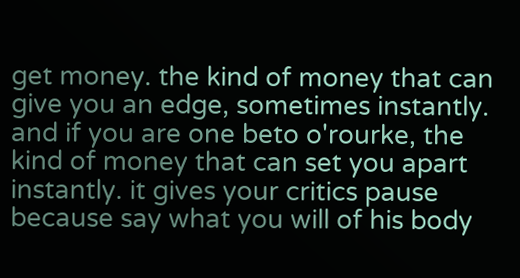get money. the kind of money that can give you an edge, sometimes instantly. and if you are one beto o'rourke, the kind of money that can set you apart instantly. it gives your critics pause because say what you will of his body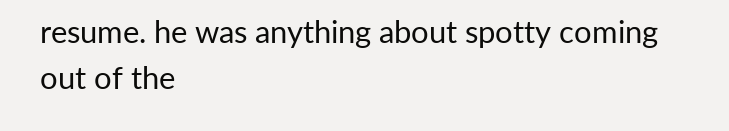resume. he was anything about spotty coming out of the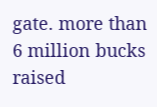gate. more than 6 million bucks raised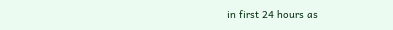in first 24 hours as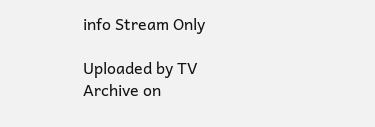info Stream Only

Uploaded by TV Archive on